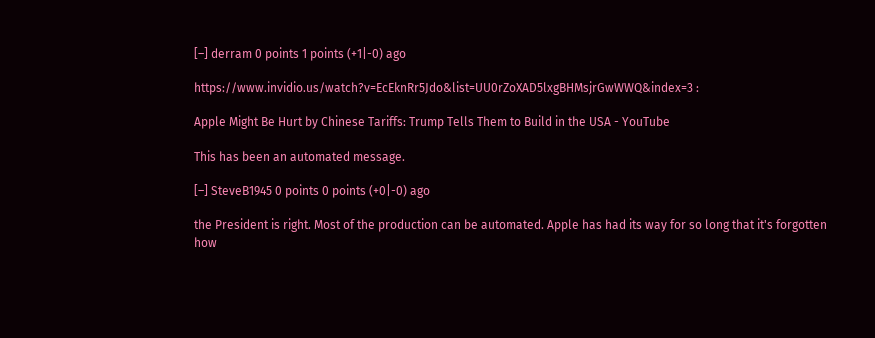[–] derram 0 points 1 points (+1|-0) ago

https://www.invidio.us/watch?v=EcEknRr5Jdo&list=UU0rZoXAD5lxgBHMsjrGwWWQ&index=3 :

Apple Might Be Hurt by Chinese Tariffs: Trump Tells Them to Build in the USA - YouTube

This has been an automated message.

[–] SteveB1945 0 points 0 points (+0|-0) ago

the President is right. Most of the production can be automated. Apple has had its way for so long that it's forgotten how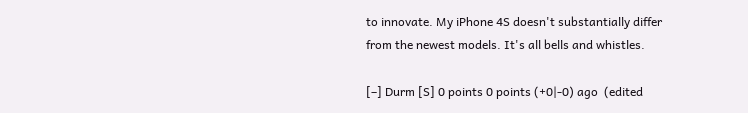to innovate. My iPhone 4S doesn't substantially differ from the newest models. It's all bells and whistles.

[–] Durm [S] 0 points 0 points (+0|-0) ago  (edited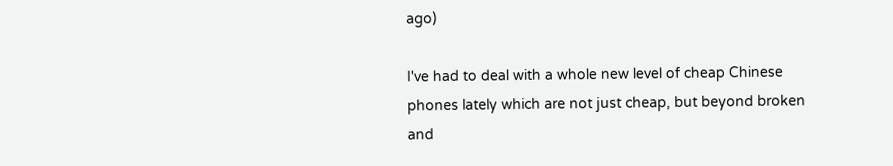ago)

I've had to deal with a whole new level of cheap Chinese phones lately which are not just cheap, but beyond broken and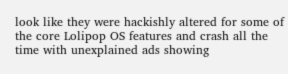look like they were hackishly altered for some of the core Lolipop OS features and crash all the time with unexplained ads showing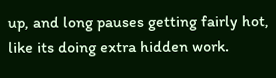up, and long pauses getting fairly hot, like its doing extra hidden work.